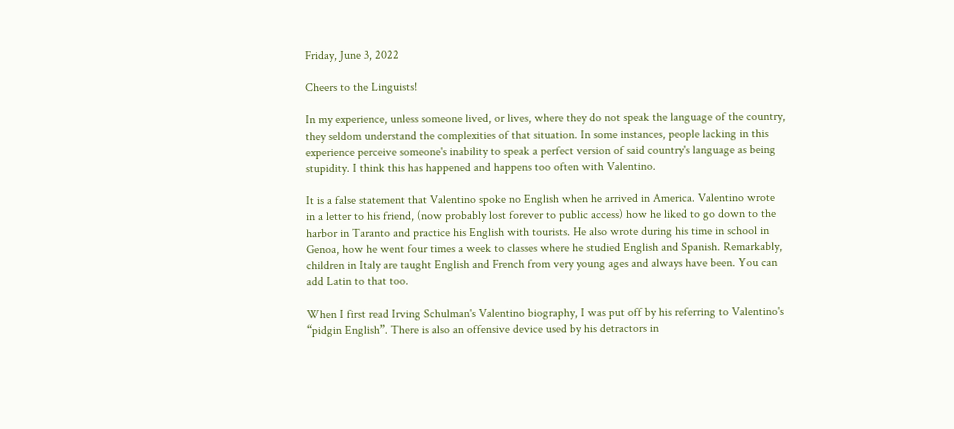Friday, June 3, 2022

Cheers to the Linguists!

In my experience, unless someone lived, or lives, where they do not speak the language of the country, they seldom understand the complexities of that situation. In some instances, people lacking in this experience perceive someone's inability to speak a perfect version of said country's language as being stupidity. I think this has happened and happens too often with Valentino.

It is a false statement that Valentino spoke no English when he arrived in America. Valentino wrote in a letter to his friend, (now probably lost forever to public access) how he liked to go down to the harbor in Taranto and practice his English with tourists. He also wrote during his time in school in Genoa, how he went four times a week to classes where he studied English and Spanish. Remarkably, children in Italy are taught English and French from very young ages and always have been. You can add Latin to that too.

When I first read Irving Schulman's Valentino biography, I was put off by his referring to Valentino's “pidgin English”. There is also an offensive device used by his detractors in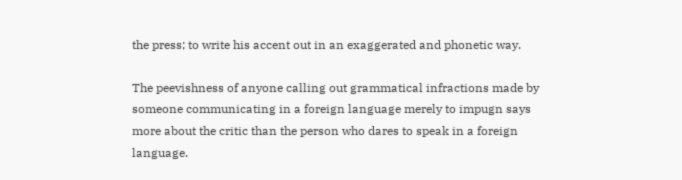the press; to write his accent out in an exaggerated and phonetic way.

The peevishness of anyone calling out grammatical infractions made by someone communicating in a foreign language merely to impugn says more about the critic than the person who dares to speak in a foreign language.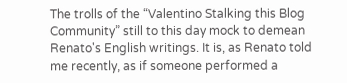The trolls of the “Valentino Stalking this Blog Community” still to this day mock to demean Renato's English writings. It is, as Renato told me recently, as if someone performed a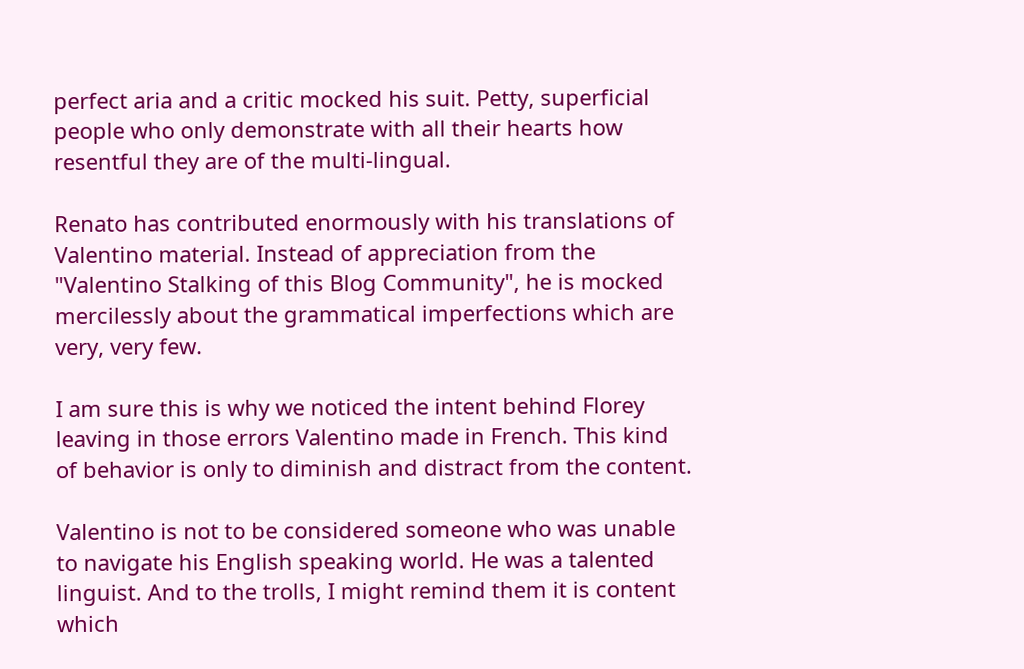perfect aria and a critic mocked his suit. Petty, superficial people who only demonstrate with all their hearts how resentful they are of the multi-lingual.

Renato has contributed enormously with his translations of Valentino material. Instead of appreciation from the "Valentino Stalking of this Blog Community", he is mocked mercilessly about the grammatical imperfections which are very, very few.

I am sure this is why we noticed the intent behind Florey leaving in those errors Valentino made in French. This kind of behavior is only to diminish and distract from the content.

Valentino is not to be considered someone who was unable to navigate his English speaking world. He was a talented linguist. And to the trolls, I might remind them it is content which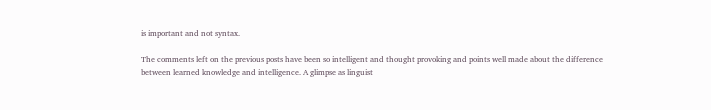is important and not syntax.

The comments left on the previous posts have been so intelligent and thought provoking and points well made about the difference between learned knowledge and intelligence. A glimpse as linguist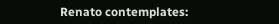Renato contemplates: